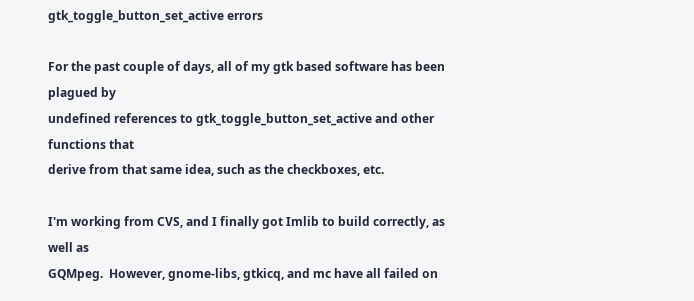gtk_toggle_button_set_active errors

For the past couple of days, all of my gtk based software has been plagued by
undefined references to gtk_toggle_button_set_active and other functions that
derive from that same idea, such as the checkboxes, etc.

I'm working from CVS, and I finally got Imlib to build correctly, as well as
GQMpeg.  However, gnome-libs, gtkicq, and mc have all failed on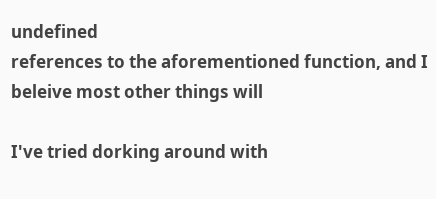undefined
references to the aforementioned function, and I beleive most other things will

I've tried dorking around with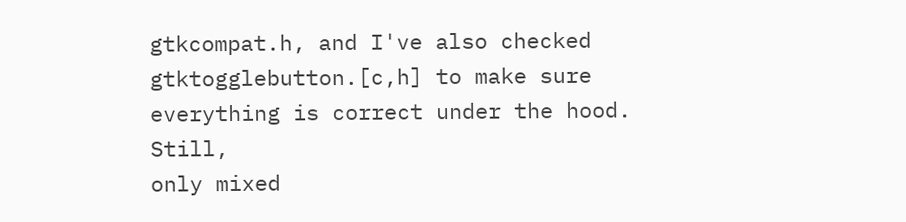gtkcompat.h, and I've also checked
gtktogglebutton.[c,h] to make sure everything is correct under the hood.  Still,
only mixed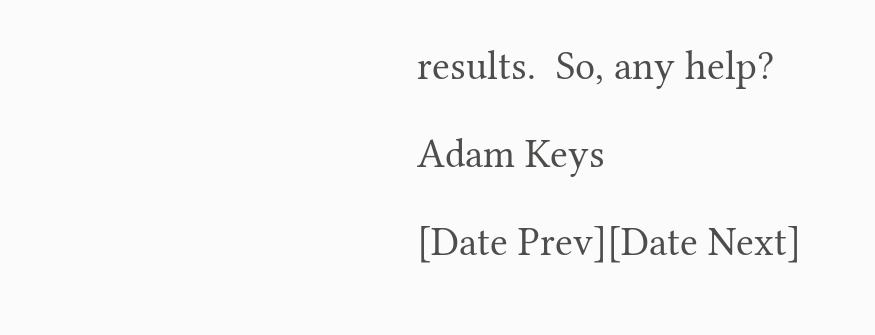results.  So, any help?

Adam Keys

[Date Prev][Date Next]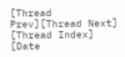[Thread Prev][Thread Next]   [Thread Index] [Date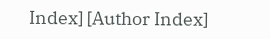Index] [Author Index]